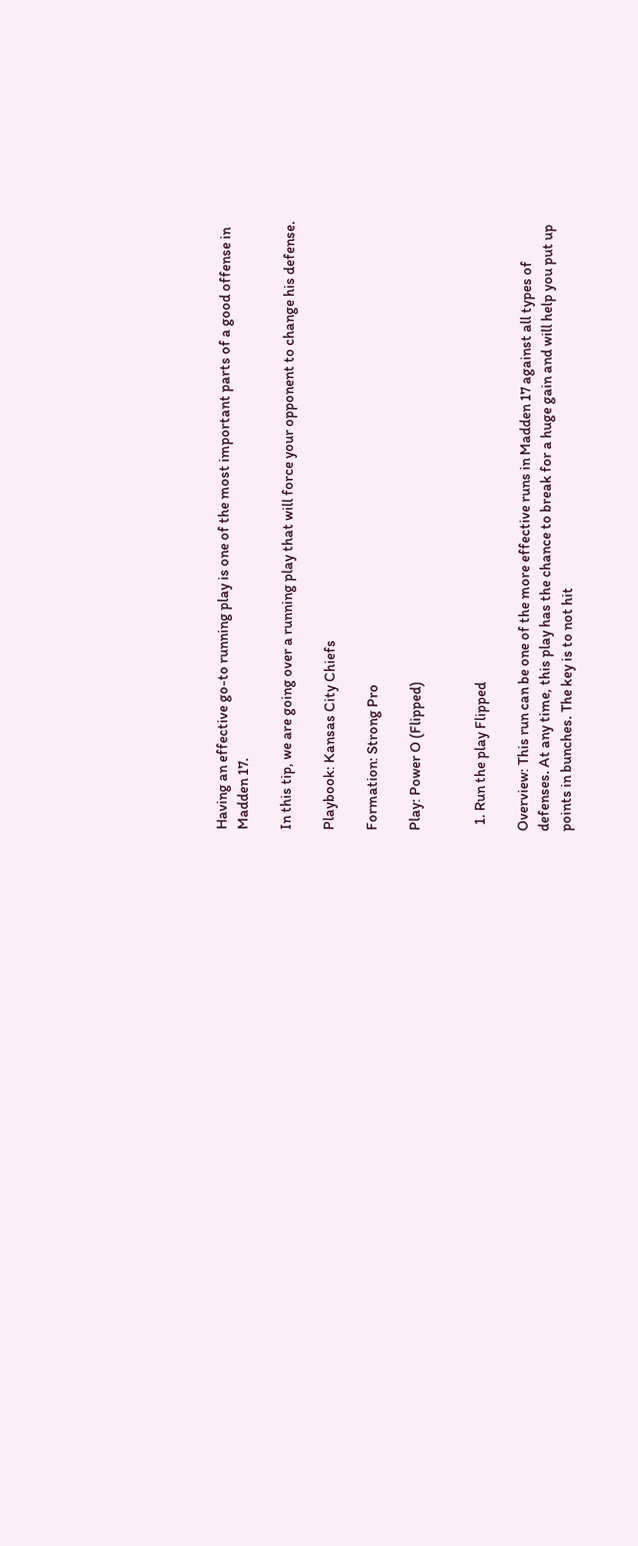Having an effective go-to running play is one of the most important parts of a good offense in Madden 17.

In this tip, we are going over a running play that will force your opponent to change his defense.

Playbook: Kansas City Chiefs

Formation: Strong Pro

Play: Power O (Flipped)


  1. Run the play Flipped

Overview: This run can be one of the more effective runs in Madden 17 against all types of defenses. At any time, this play has the chance to break for a huge gain and will help you put up points in bunches. The key is to not hit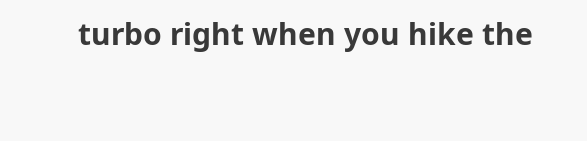turbo right when you hike the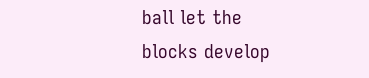ball let the blocks develop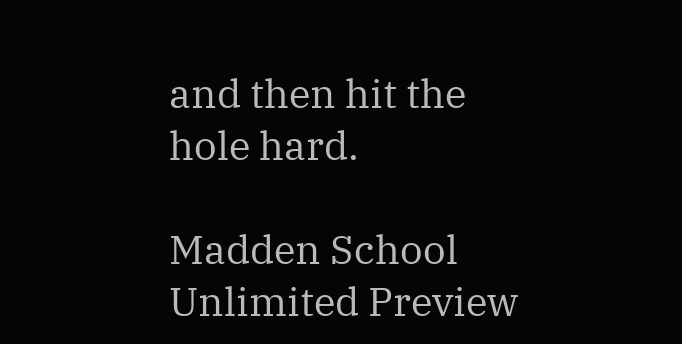and then hit the hole hard.

Madden School Unlimited Preview